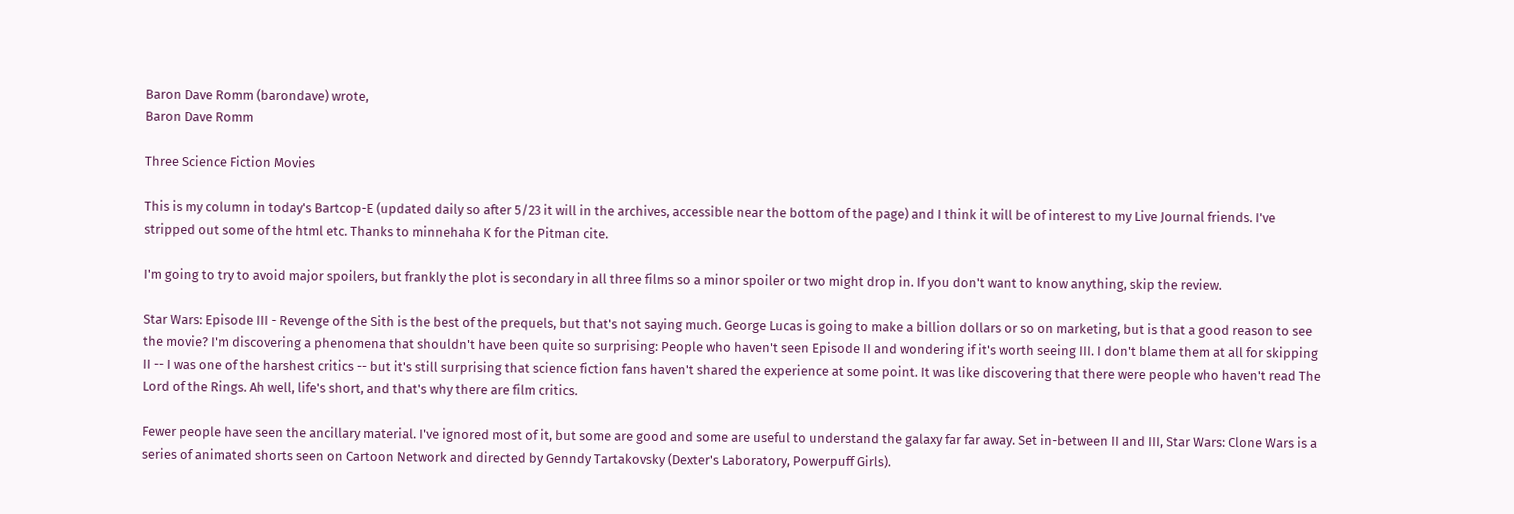Baron Dave Romm (barondave) wrote,
Baron Dave Romm

Three Science Fiction Movies

This is my column in today's Bartcop-E (updated daily so after 5/23 it will in the archives, accessible near the bottom of the page) and I think it will be of interest to my Live Journal friends. I've stripped out some of the html etc. Thanks to minnehaha K for the Pitman cite.

I'm going to try to avoid major spoilers, but frankly the plot is secondary in all three films so a minor spoiler or two might drop in. If you don't want to know anything, skip the review.

Star Wars: Episode III - Revenge of the Sith is the best of the prequels, but that's not saying much. George Lucas is going to make a billion dollars or so on marketing, but is that a good reason to see the movie? I'm discovering a phenomena that shouldn't have been quite so surprising: People who haven't seen Episode II and wondering if it's worth seeing III. I don't blame them at all for skipping II -- I was one of the harshest critics -- but it's still surprising that science fiction fans haven't shared the experience at some point. It was like discovering that there were people who haven't read The Lord of the Rings. Ah well, life's short, and that's why there are film critics.

Fewer people have seen the ancillary material. I've ignored most of it, but some are good and some are useful to understand the galaxy far far away. Set in-between II and III, Star Wars: Clone Wars is a series of animated shorts seen on Cartoon Network and directed by Genndy Tartakovsky (Dexter's Laboratory, Powerpuff Girls).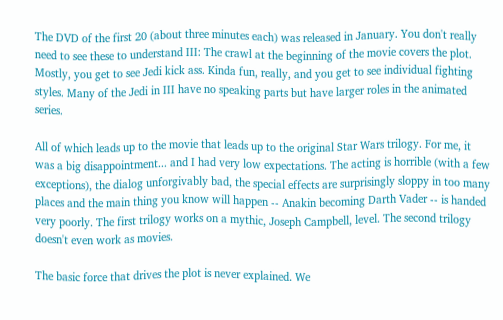The DVD of the first 20 (about three minutes each) was released in January. You don't really need to see these to understand III: The crawl at the beginning of the movie covers the plot. Mostly, you get to see Jedi kick ass. Kinda fun, really, and you get to see individual fighting styles. Many of the Jedi in III have no speaking parts but have larger roles in the animated series.

All of which leads up to the movie that leads up to the original Star Wars trilogy. For me, it was a big disappointment... and I had very low expectations. The acting is horrible (with a few exceptions), the dialog unforgivably bad, the special effects are surprisingly sloppy in too many places and the main thing you know will happen -- Anakin becoming Darth Vader -- is handed very poorly. The first trilogy works on a mythic, Joseph Campbell, level. The second trilogy doesn't even work as movies.

The basic force that drives the plot is never explained. We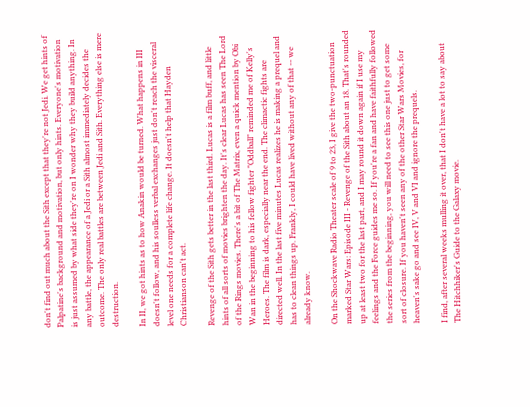don't find out much about the Sith except that they're not Jedi. We get hints of Palpatine's background and motivation, but only hints. Everyone's motivation is just assumed by what side they're on I wonder why they build anything. In any battle, the appearance of a Jedi or a Sith almost immediately decides the outcome. The only real battles are between Jedi and Sith. Everything else is mere destruction.

In II, we got hints as to how Anakin would be turned. What happens in III doesn't follow, and his soulless verbal exchanges just don't reach the visceral level one needs for a complete life change. It doesn't help that Hayden Christianson can't act.

Revenge of the Sith gets better in the last third. Lucas is a film buff, and little hints of all sorts of movies brighten the day. It's clear Lucas has seen The Lord of the Rings movies. There's a bit of The Matrix, even a quick mention by Obi Wan in the beginning to his fellow fighter "Oddball" reminded me of Kelly's Heroes. The film is dark, especially near the end. The climactic fights are directed well. In the last five minutes Lucas realizes he is making a prequel and has to clean things up. Frankly, I could have lived without any of that -- we already know.

On the Shockwave Radio Theater scale of 9 to 23, I give the two-punctuation marked Star Wars: Episode III - Revenge of the Sith about an 18. That's rounded up at least two for the last part, and I may round it down again if I use my feelings and the Force guides me so. If you're a fan and have faithfully followed the series from the beginning, you will need to see this one just to get some sort of closure. If you haven't seen any of the other Star Wars Movies, for heaven's sake go and see IV, V and VI and ignore the prequels.

I find, after several weeks mulling it over, that I don't have a lot to say about The Hitchhiker's Guide to the Galaxy movie.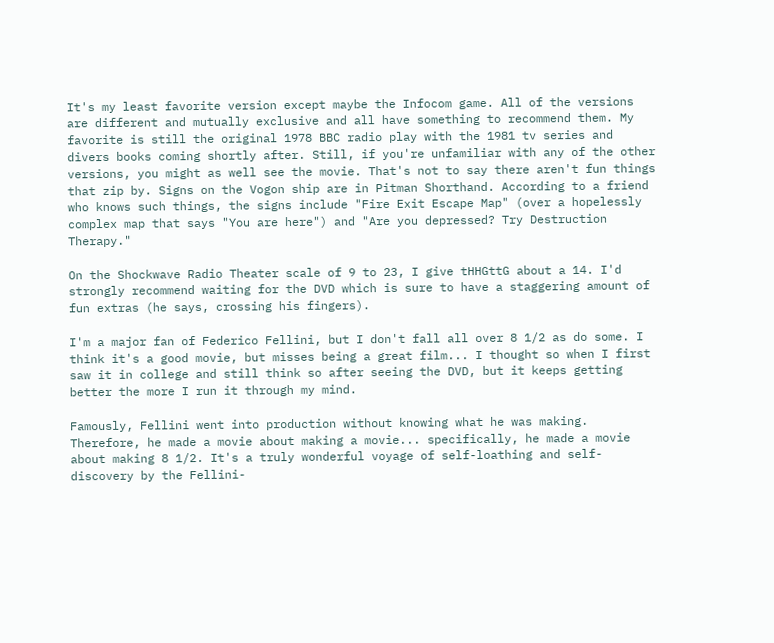It's my least favorite version except maybe the Infocom game. All of the versions are different and mutually exclusive and all have something to recommend them. My favorite is still the original 1978 BBC radio play with the 1981 tv series and divers books coming shortly after. Still, if you're unfamiliar with any of the other versions, you might as well see the movie. That's not to say there aren't fun things that zip by. Signs on the Vogon ship are in Pitman Shorthand. According to a friend who knows such things, the signs include "Fire Exit Escape Map" (over a hopelessly complex map that says "You are here") and "Are you depressed? Try Destruction Therapy."

On the Shockwave Radio Theater scale of 9 to 23, I give tHHGttG about a 14. I'd strongly recommend waiting for the DVD which is sure to have a staggering amount of fun extras (he says, crossing his fingers).

I'm a major fan of Federico Fellini, but I don't fall all over 8 1/2 as do some. I think it's a good movie, but misses being a great film... I thought so when I first saw it in college and still think so after seeing the DVD, but it keeps getting better the more I run it through my mind.

Famously, Fellini went into production without knowing what he was making. Therefore, he made a movie about making a movie... specifically, he made a movie about making 8 1/2. It's a truly wonderful voyage of self-loathing and self-discovery by the Fellini-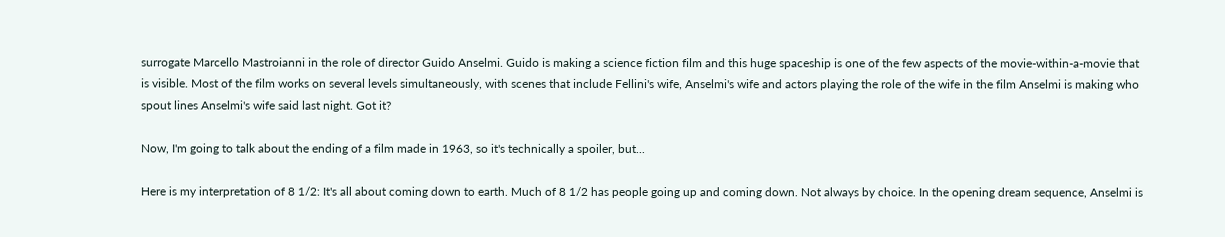surrogate Marcello Mastroianni in the role of director Guido Anselmi. Guido is making a science fiction film and this huge spaceship is one of the few aspects of the movie-within-a-movie that is visible. Most of the film works on several levels simultaneously, with scenes that include Fellini's wife, Anselmi's wife and actors playing the role of the wife in the film Anselmi is making who spout lines Anselmi's wife said last night. Got it?

Now, I'm going to talk about the ending of a film made in 1963, so it's technically a spoiler, but...

Here is my interpretation of 8 1/2: It's all about coming down to earth. Much of 8 1/2 has people going up and coming down. Not always by choice. In the opening dream sequence, Anselmi is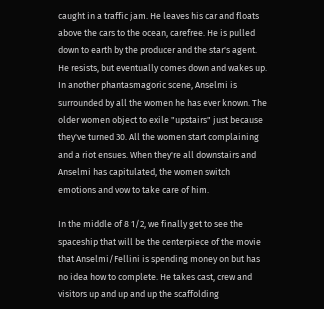caught in a traffic jam. He leaves his car and floats above the cars to the ocean, carefree. He is pulled down to earth by the producer and the star's agent. He resists, but eventually comes down and wakes up. In another phantasmagoric scene, Anselmi is surrounded by all the women he has ever known. The older women object to exile "upstairs" just because they've turned 30. All the women start complaining and a riot ensues. When they're all downstairs and Anselmi has capitulated, the women switch emotions and vow to take care of him.

In the middle of 8 1/2, we finally get to see the spaceship that will be the centerpiece of the movie that Anselmi/Fellini is spending money on but has no idea how to complete. He takes cast, crew and visitors up and up and up the scaffolding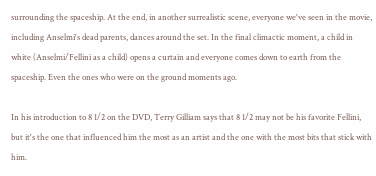surrounding the spaceship. At the end, in another surrealistic scene, everyone we've seen in the movie, including Anselmi's dead parents, dances around the set. In the final climactic moment, a child in white (Anselmi/Fellini as a child) opens a curtain and everyone comes down to earth from the spaceship. Even the ones who were on the ground moments ago.

In his introduction to 8 1/2 on the DVD, Terry Gilliam says that 8 1/2 may not be his favorite Fellini, but it's the one that influenced him the most as an artist and the one with the most bits that stick with him.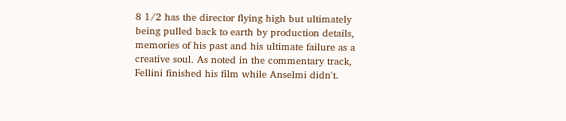8 1/2 has the director flying high but ultimately being pulled back to earth by production details, memories of his past and his ultimate failure as a creative soul. As noted in the commentary track, Fellini finished his film while Anselmi didn't.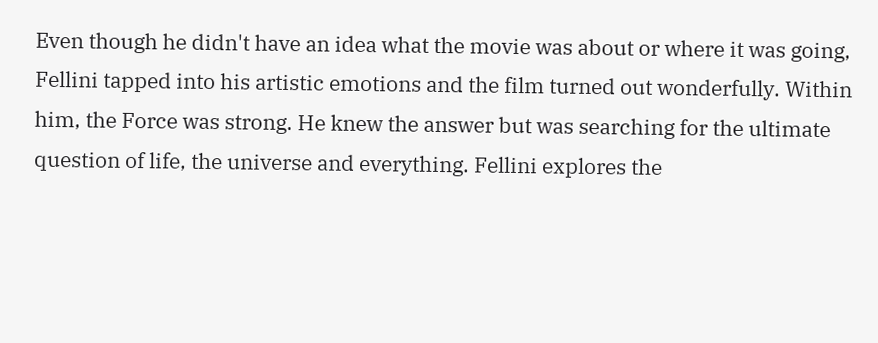Even though he didn't have an idea what the movie was about or where it was going, Fellini tapped into his artistic emotions and the film turned out wonderfully. Within him, the Force was strong. He knew the answer but was searching for the ultimate question of life, the universe and everything. Fellini explores the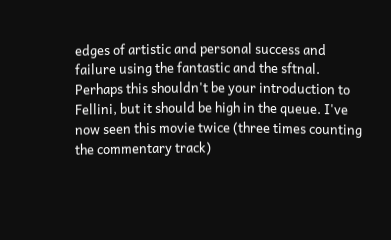edges of artistic and personal success and failure using the fantastic and the sftnal. Perhaps this shouldn't be your introduction to Fellini, but it should be high in the queue. I've now seen this movie twice (three times counting the commentary track)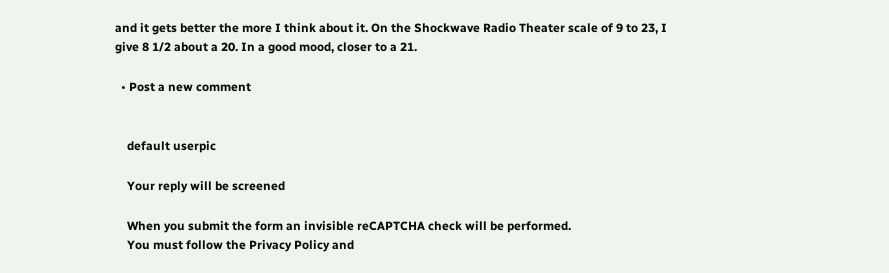and it gets better the more I think about it. On the Shockwave Radio Theater scale of 9 to 23, I give 8 1/2 about a 20. In a good mood, closer to a 21.

  • Post a new comment


    default userpic

    Your reply will be screened

    When you submit the form an invisible reCAPTCHA check will be performed.
    You must follow the Privacy Policy and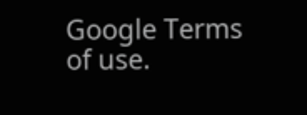Google Terms of use.